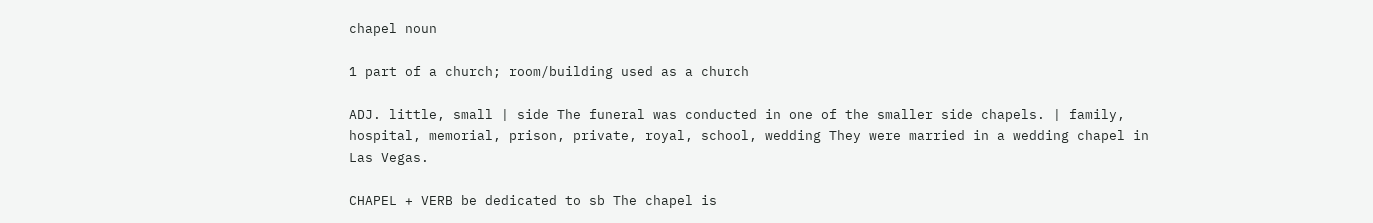chapel noun

1 part of a church; room/building used as a church

ADJ. little, small | side The funeral was conducted in one of the smaller side chapels. | family, hospital, memorial, prison, private, royal, school, wedding They were married in a wedding chapel in Las Vegas.

CHAPEL + VERB be dedicated to sb The chapel is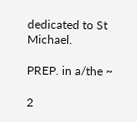dedicated to St Michael.

PREP. in a/the ~

2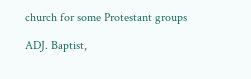church for some Protestant groups

ADJ. Baptist,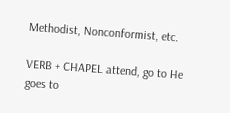Methodist, Nonconformist, etc.

VERB + CHAPEL attend, go to He goes to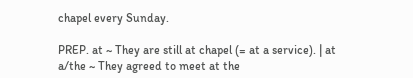chapel every Sunday.

PREP. at ~ They are still at chapel (= at a service). | at a/the ~ They agreed to meet at the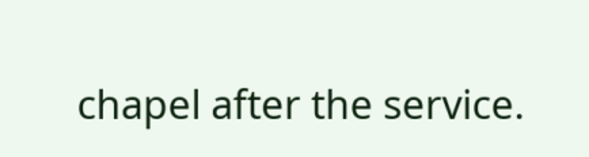chapel after the service.